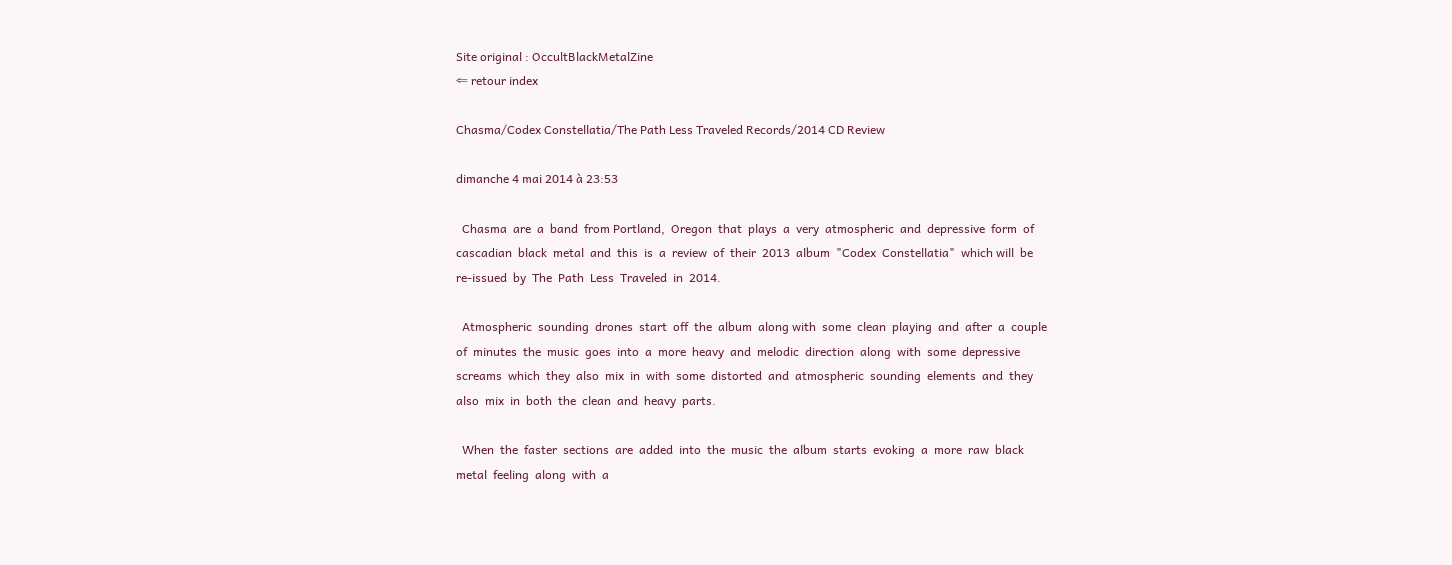Site original : OccultBlackMetalZine
⇐ retour index

Chasma/Codex Constellatia/The Path Less Traveled Records/2014 CD Review

dimanche 4 mai 2014 à 23:53

  Chasma  are  a  band  from Portland,  Oregon  that  plays  a  very  atmospheric  and  depressive  form  of  cascadian  black  metal  and  this  is  a  review  of  their  2013  album  "Codex  Constellatia"  which will  be  re-issued  by  The  Path  Less  Traveled  in  2014.

  Atmospheric  sounding  drones  start  off  the  album  along with  some  clean  playing  and  after  a  couple  of  minutes  the  music  goes  into  a  more  heavy  and  melodic  direction  along  with  some  depressive  screams  which  they  also  mix  in  with  some  distorted  and  atmospheric  sounding  elements  and  they  also  mix  in  both  the  clean  and  heavy  parts.

  When  the  faster  sections  are  added  into  the  music  the  album  starts  evoking  a  more  raw  black  metal  feeling  along  with  a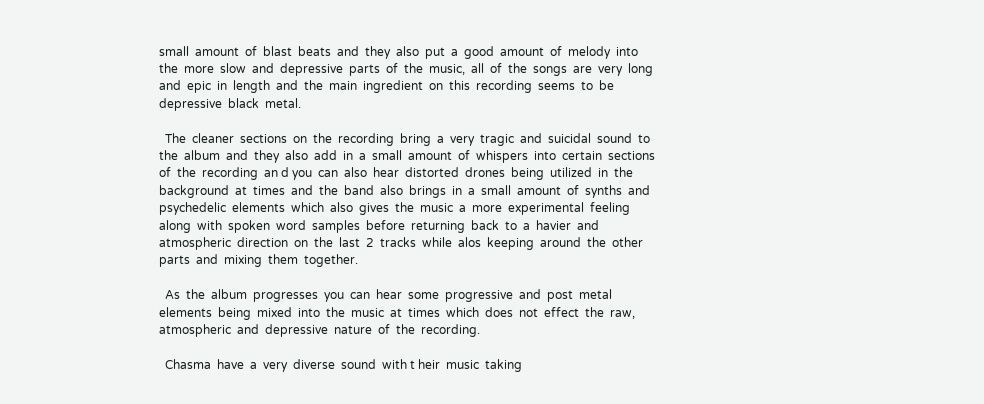small  amount  of  blast  beats  and  they  also  put  a  good  amount  of  melody  into  the  more  slow  and  depressive  parts  of  the  music,  all  of  the  songs  are  very  long  and  epic  in  length  and  the  main  ingredient  on  this  recording  seems  to  be  depressive  black  metal.

  The  cleaner  sections  on  the  recording  bring  a  very  tragic  and  suicidal  sound  to  the  album  and  they  also  add  in  a  small  amount  of  whispers  into  certain  sections  of  the  recording  an d you  can  also  hear  distorted  drones  being  utilized  in  the  background  at  times  and  the  band  also  brings  in  a  small  amount  of  synths  and  psychedelic  elements  which  also  gives  the  music  a  more  experimental  feeling  along  with  spoken  word  samples  before  returning  back  to  a  havier  and  atmospheric  direction  on  the  last  2  tracks  while  alos  keeping  around  the  other  parts  and  mixing  them  together.

  As  the  album  progresses  you  can  hear  some  progressive  and  post  metal  elements  being  mixed  into  the  music  at  times  which  does  not  effect  the  raw, atmospheric  and  depressive  nature  of  the  recording.

  Chasma  have  a  very  diverse  sound  with t heir  music  taking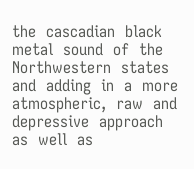the  cascadian  black  metal  sound  of  the  Northwestern  states  and  adding  in  a  more  atmospheric,  raw  and  depressive  approach  as  well  as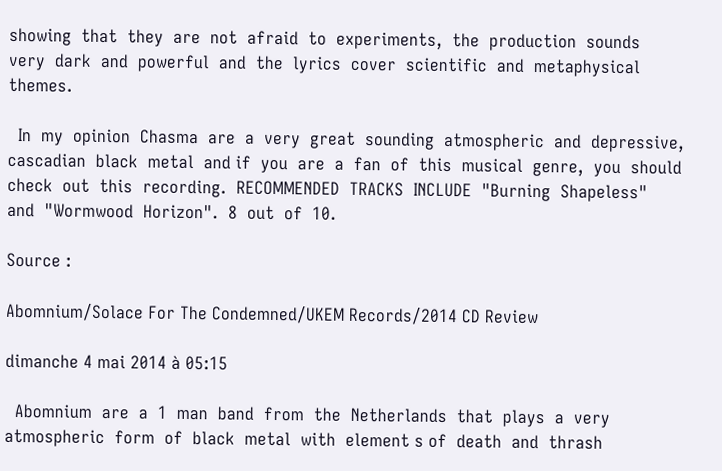showing  that  they  are  not  afraid  to  experiments,  the  production  sounds  very  dark  and  powerful  and  the  lyrics  cover  scientific  and  metaphysical  themes.

  In  my  opinion  Chasma  are  a  very  great  sounding  atmospheric  and  depressive,  cascadian  black  metal  and if  you  are  a  fan  of  this  musical  genre,  you  should  check  out  this  recording.  RECOMMENDED  TRACKS  INCLUDE  "Burning  Shapeless"  and  "Wormwood  Horizon".  8  out  of  10.

Source :

Abomnium/Solace For The Condemned/UKEM Records/2014 CD Review

dimanche 4 mai 2014 à 05:15

  Abomnium  are  a  1  man  band  from  the  Netherlands  that  plays  a  very  atmospheric  form  of  black  metal  with  element s of  death  and  thrash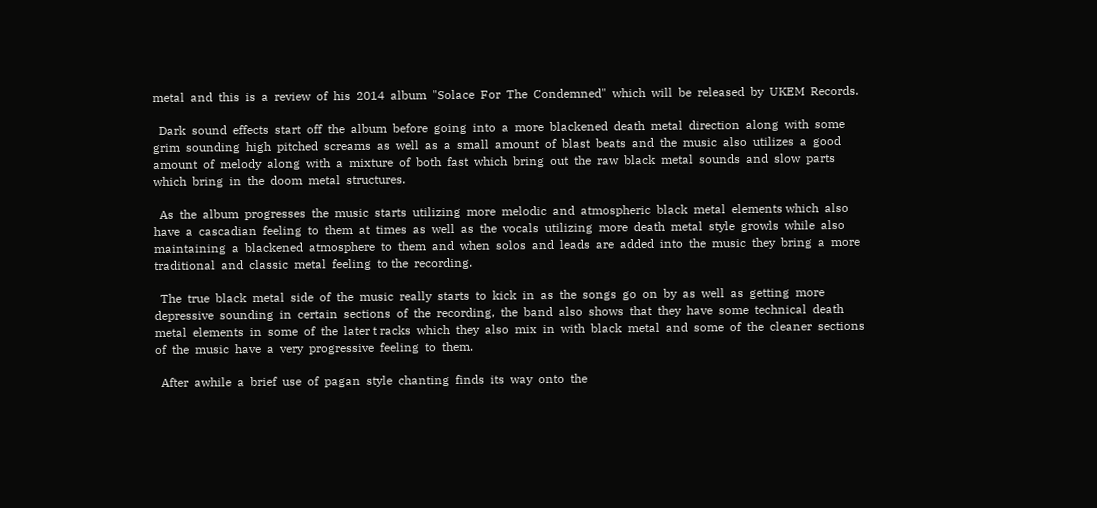metal  and  this  is  a  review  of  his  2014  album  "Solace  For  The  Condemned"  which  will  be  released  by  UKEM  Records.

  Dark  sound  effects  start  off  the  album  before  going  into  a  more  blackened  death  metal  direction  along  with  some  grim  sounding  high  pitched  screams  as  well  as  a  small  amount  of  blast  beats  and  the  music  also  utilizes  a  good  amount  of  melody  along  with  a  mixture  of  both  fast  which  bring  out  the  raw  black  metal  sounds  and  slow  parts  which  bring  in  the  doom  metal  structures.

  As  the  album  progresses  the  music  starts  utilizing  more  melodic  and  atmospheric  black  metal  elements which  also  have  a  cascadian  feeling  to  them  at  times  as  well  as  the  vocals  utilizing  more  death  metal  style  growls  while  also  maintaining  a  blackened  atmosphere  to  them  and  when  solos  and  leads  are  added  into  the  music  they  bring  a  more  traditional  and  classic  metal  feeling  to the  recording.

  The  true  black  metal  side  of  the  music  really  starts  to  kick  in  as  the  songs  go  on  by  as  well  as  getting  more  depressive  sounding  in  certain  sections  of  the  recording,  the  band  also  shows  that  they  have  some  technical  death  metal  elements  in  some  of  the  later t racks  which  they  also  mix  in  with  black  metal  and  some  of  the  cleaner  sections  of  the  music  have  a  very  progressive  feeling  to  them.

  After  awhile  a  brief  use  of  pagan  style  chanting  finds  its  way  onto  the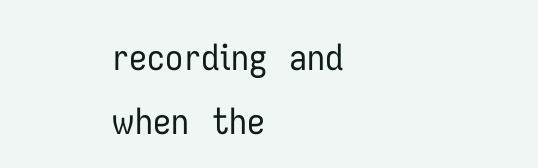recording  and  when  the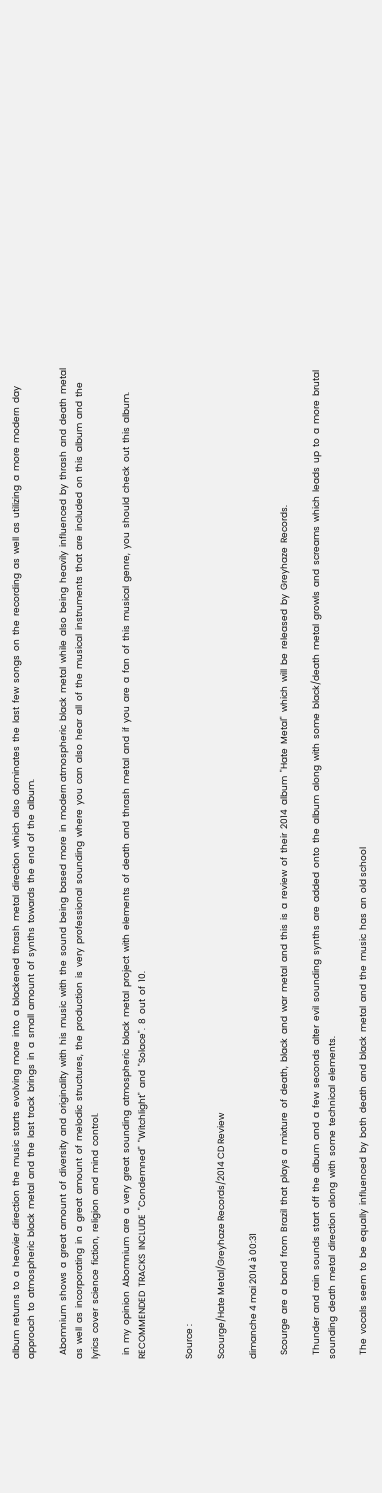album  returns  to  a  heavier  direction  the  music  starts  evolving  more  into  a  blackened  thrash  metal  direction  which  also  dominates  the  last  few  songs  on  the  recording  as  well  as  utilizing  a  more  modern  day  approach  to  atmospheric  black  metal  and  the  last  track  brings  in  a  small  amount  of  synths  towards  the  end  of  the  album.

  Abomnium  shows  a  great  amount  of  diversity  and  originality  with  his  music  with  the  sound  being  based  more  in  modern atmospheric  black  metal  while  also  being  heavily  influenced  by  thrash  and  death  metal  as  well  as  incorporating  in  a  great  amount  of  melodic  structures,  the  production  is  very  professional  sounding  where  you  can  also  hear  all  of  the  musical  instruments  that  are  included  on  this  album  and  the  lyrics  cover  science  fiction,  religion  and  mind  control.

  in  my  opinion  Abomnium  are  a  very  great  sounding  atmospheric  black  metal  project  with  elements  of  death  and  thrash  metal  and  if  you  are  a  fan  of  this  musical  genre,  you  should  check  out  this  album.  RECOMMENDED  TRACKS  INCLUDE  "Condemned"  "Witchlight"  and  "Solace".  8  out  of  10.


Source :

Scourge/Hate Metal/Greyhaze Records/2014 CD Review

dimanche 4 mai 2014 à 00:31

  Scourge  are  a  band  from  Brazil  that  plays  a  mixture  of  death,  black  and  war  metal  and  this  is  a  review  of  their  2014  album  "Hate  Metal"  which  will  be  released  by  Greyhaze  Records.

  Thunder  and  rain  sounds  start  off  the  album  and  a  few  seconds  alter  evil  sounding  synths  are  added  onto  the  album  along  with  some  black/death  metal  growls  and  screams  which  leads  up  to  a  more  brutal  sounding  death  metal  direction  along  with  some  technical  elements.

  The  vocals  seem  to  be  equally  influenced  by  both  death  and  black  metal  and  the  music  has  an  old school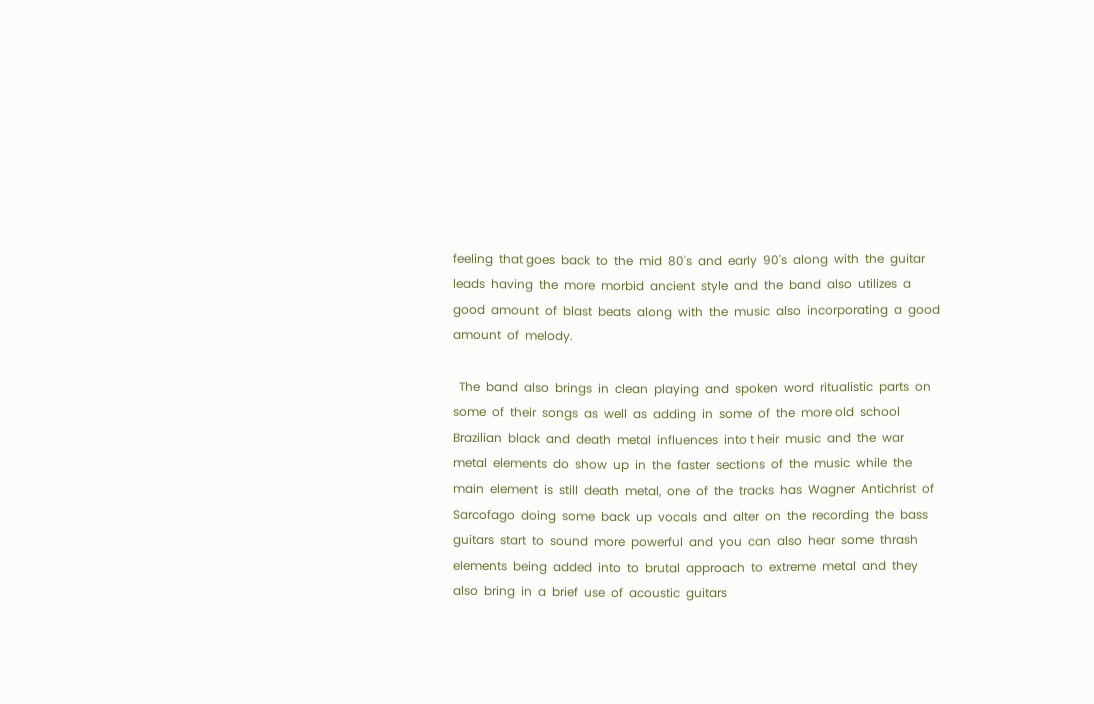feeling  that goes  back  to  the  mid  80's  and  early  90's  along  with  the  guitar  leads  having  the  more  morbid  ancient  style  and  the  band  also  utilizes  a  good  amount  of  blast  beats  along  with  the  music  also  incorporating  a  good  amount  of  melody.

  The  band  also  brings  in  clean  playing  and  spoken  word  ritualistic  parts  on  some  of  their  songs  as  well  as  adding  in  some  of  the  more old  school  Brazilian  black  and  death  metal  influences  into t heir  music  and  the  war  metal  elements  do  show  up  in  the  faster  sections  of  the  music  while  the  main  element  is  still  death  metal,  one  of  the  tracks  has  Wagner  Antichrist  of  Sarcofago  doing  some  back  up  vocals  and  alter  on  the  recording  the  bass  guitars  start  to  sound  more  powerful  and  you  can  also  hear  some  thrash  elements  being  added  into  to  brutal  approach  to  extreme  metal  and  they  also  bring  in  a  brief  use  of  acoustic  guitars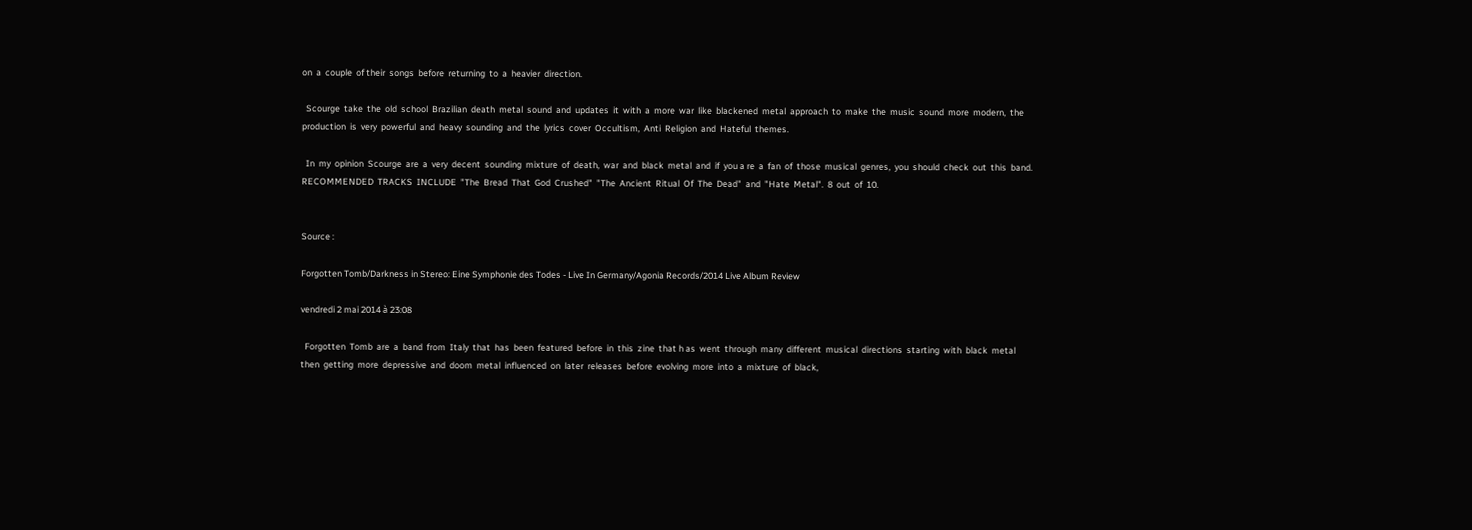on  a  couple  of their  songs  before  returning  to  a  heavier  direction.

  Scourge  take  the  old  school  Brazilian  death  metal  sound  and  updates  it  with  a  more  war  like  blackened  metal  approach  to  make  the  music  sound  more  modern,  the  production  is  very  powerful  and  heavy  sounding  and  the  lyrics  cover  Occultism,  Anti  Religion  and  Hateful  themes.

  In  my  opinion  Scourge  are  a  very  decent  sounding  mixture  of  death,  war  and  black  metal  and  if  you a re  a  fan  of  those  musical  genres,  you  should  check  out  this  band.  RECOMMENDED  TRACKS  INCLUDE  "The  Bread  That  God  Crushed"  "The  Ancient  Ritual  Of  The  Dead"  and  "Hate  Metal".  8  out  of  10.


Source :

Forgotten Tomb/Darkness in Stereo: Eine Symphonie des Todes - Live In Germany/Agonia Records/2014 Live Album Review

vendredi 2 mai 2014 à 23:08

  Forgotten  Tomb  are  a  band  from  Italy  that  has  been  featured  before  in  this  zine  that h as  went  through  many  different  musical  directions  starting  with  black  metal  then  getting  more  depressive  and  doom  metal  influenced  on  later  releases  before  evolving  more  into  a  mixture  of  black,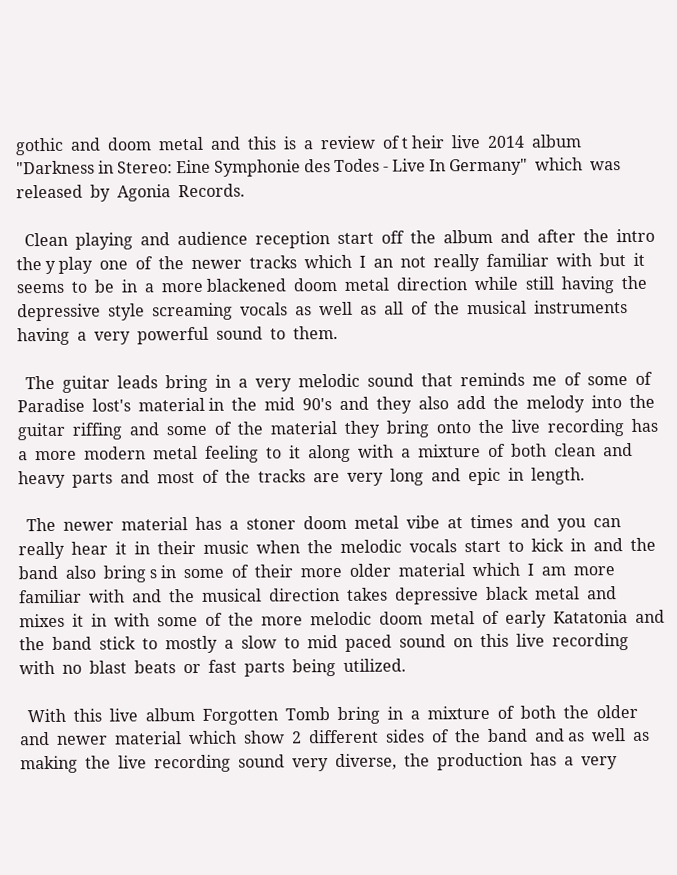gothic  and  doom  metal  and  this  is  a  review  of t heir  live  2014  album "Darkness in Stereo: Eine Symphonie des Todes - Live In Germany"  which  was  released  by  Agonia  Records.

  Clean  playing  and  audience  reception  start  off  the  album  and  after  the  intro  the y play  one  of  the  newer  tracks  which  I  an  not  really  familiar  with  but  it  seems  to  be  in  a  more blackened  doom  metal  direction  while  still  having  the  depressive  style  screaming  vocals  as  well  as  all  of  the  musical  instruments  having  a  very  powerful  sound  to  them.

  The  guitar  leads  bring  in  a  very  melodic  sound  that  reminds  me  of  some  of  Paradise  lost's  material in  the  mid  90's  and  they  also  add  the  melody  into  the  guitar  riffing  and  some  of  the  material  they  bring  onto  the  live  recording  has  a  more  modern  metal  feeling  to  it  along  with  a  mixture  of  both  clean  and  heavy  parts  and  most  of  the  tracks  are  very  long  and  epic  in  length.

  The  newer  material  has  a  stoner  doom  metal  vibe  at  times  and  you  can  really  hear  it  in  their  music  when  the  melodic  vocals  start  to  kick  in  and  the  band  also  bring s in  some  of  their  more  older  material  which  I  am  more  familiar  with  and  the  musical  direction  takes  depressive  black  metal  and  mixes  it  in  with  some  of  the  more  melodic  doom  metal  of  early  Katatonia  and  the  band  stick  to  mostly  a  slow  to  mid  paced  sound  on  this  live  recording   with  no  blast  beats  or  fast  parts  being  utilized.

  With  this  live  album  Forgotten  Tomb  bring  in  a  mixture  of  both  the  older  and  newer  material  which  show  2  different  sides  of  the  band  and as  well  as  making  the  live  recording  sound  very  diverse,  the  production  has  a  very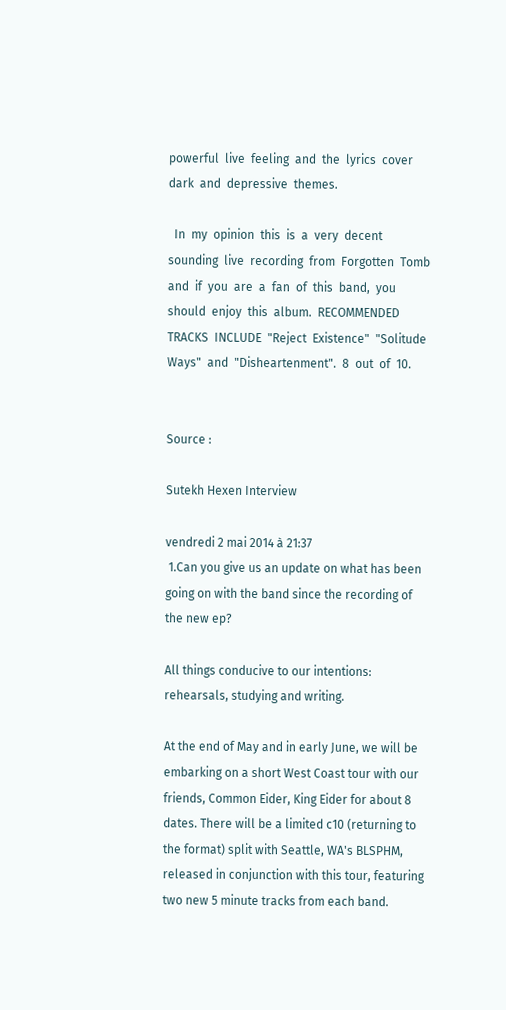powerful  live  feeling  and  the  lyrics  cover  dark  and  depressive  themes.

  In  my  opinion  this  is  a  very  decent  sounding  live  recording  from  Forgotten  Tomb  and  if  you  are  a  fan  of  this  band,  you  should  enjoy  this  album.  RECOMMENDED  TRACKS  INCLUDE  "Reject  Existence"  "Solitude  Ways"  and  "Disheartenment".  8  out  of  10.


Source :

Sutekh Hexen Interview

vendredi 2 mai 2014 à 21:37
 1.Can you give us an update on what has been going on with the band since the recording of the new ep?

All things conducive to our intentions: rehearsals, studying and writing.

At the end of May and in early June, we will be embarking on a short West Coast tour with our friends, Common Eider, King Eider for about 8 dates. There will be a limited c10 (returning to the format) split with Seattle, WA's BLSPHM, released in conjunction with this tour, featuring two new 5 minute tracks from each band.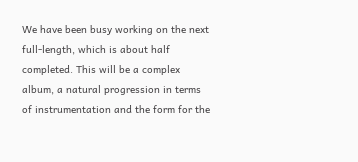We have been busy working on the next full-length, which is about half completed. This will be a complex album, a natural progression in terms of instrumentation and the form for the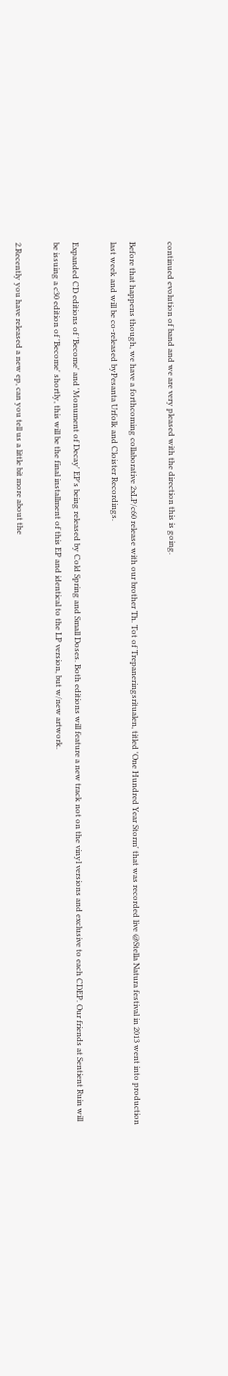continued evolution of band and we are very pleased with the direction this is going.

Before that happens though, we have a forthcoming collaborative 2xLP/c60 release with our brother Th. Tot of Trepaneringsritualen, titled 'One Hundred Year Storm' that was recorded live @Stella Natura festival in 2013 went into production last week and will be co-released byPesanta Urfolk and Cloister Recordings.

Expanded CD editions of 'Become' and 'Monument of Decay' EP's being released by Cold Spring and Small Doses. Both editions will feature a new track not on the vinyl versions and exclusive to each CDEP. Our friends at Sentient Ruin will be issuing a c30 edition of 'Become' shortly, this will be the final installment of this EP and identical to the LP version, but w/new artwork.

2.Recently you have released a new ep, can you tell us a little bit more about the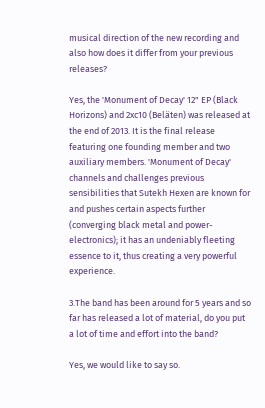musical direction of the new recording and also how does it differ from your previous releases?

Yes, the 'Monument of Decay' 12" EP (Black Horizons) and 2xc10 (Beläten) was released at the end of 2013. It is the final release featuring one founding member and two auxiliary members. 'Monument of Decay' channels and challenges previous sensibilities that Sutekh Hexen are known for and pushes certain aspects further (converging black metal and power-electronics); it has an undeniably fleeting essence to it, thus creating a very powerful experience.

3.The band has been around for 5 years and so far has released a lot of material, do you put a lot of time and effort into the band?

Yes, we would like to say so.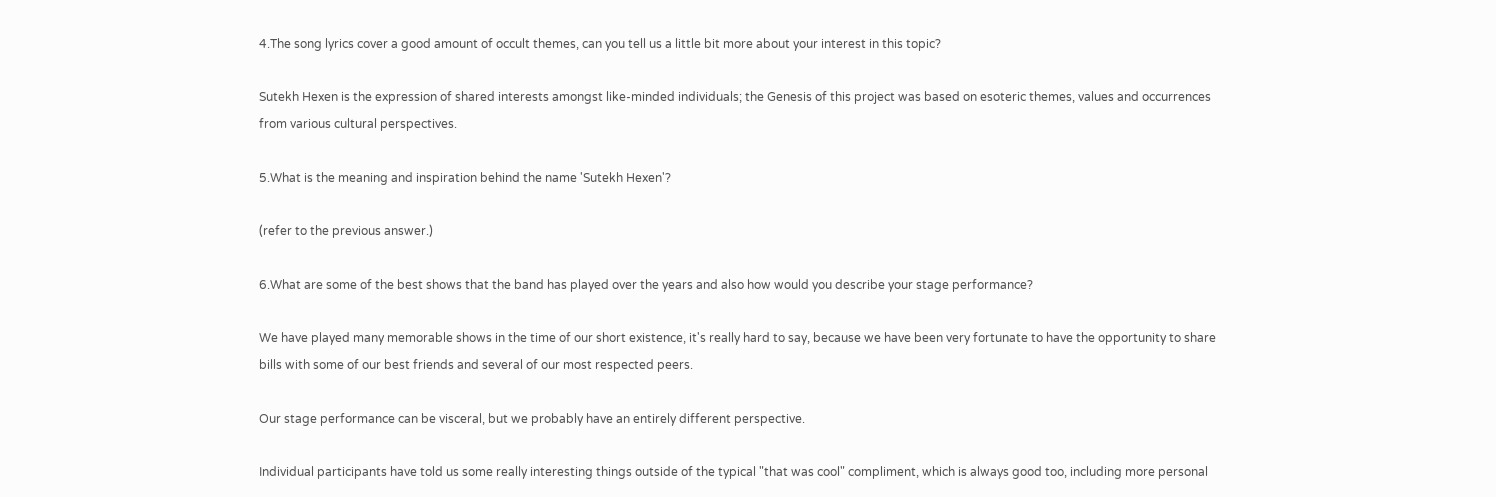4.The song lyrics cover a good amount of occult themes, can you tell us a little bit more about your interest in this topic?

Sutekh Hexen is the expression of shared interests amongst like-minded individuals; the Genesis of this project was based on esoteric themes, values and occurrences from various cultural perspectives.

5.What is the meaning and inspiration behind the name 'Sutekh Hexen'?

(refer to the previous answer.)

6.What are some of the best shows that the band has played over the years and also how would you describe your stage performance?

We have played many memorable shows in the time of our short existence, it's really hard to say, because we have been very fortunate to have the opportunity to share bills with some of our best friends and several of our most respected peers.

Our stage performance can be visceral, but we probably have an entirely different perspective.

Individual participants have told us some really interesting things outside of the typical "that was cool" compliment, which is always good too, including more personal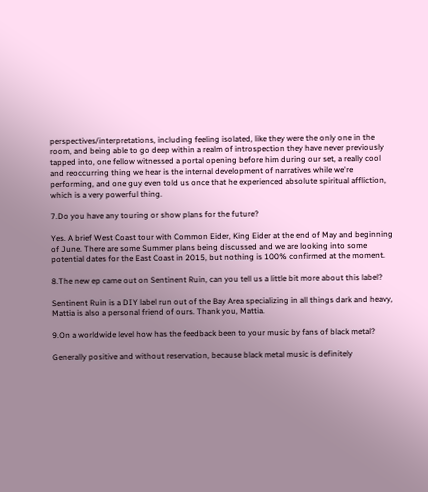perspectives/interpretations, including feeling isolated, like they were the only one in the room, and being able to go deep within a realm of introspection they have never previously tapped into, one fellow witnessed a portal opening before him during our set, a really cool and reoccurring thing we hear is the internal development of narratives while we're performing, and one guy even told us once that he experienced absolute spiritual affliction, which is a very powerful thing.

7.Do you have any touring or show plans for the future?

Yes. A brief West Coast tour with Common Eider, King Eider at the end of May and beginning of June. There are some Summer plans being discussed and we are looking into some potential dates for the East Coast in 2015, but nothing is 100% confirmed at the moment.

8.The new ep came out on Sentinent Ruin, can you tell us a little bit more about this label?

Sentinent Ruin is a DIY label run out of the Bay Area specializing in all things dark and heavy, Mattia is also a personal friend of ours. Thank you, Mattia.

9.On a worldwide level how has the feedback been to your music by fans of black metal?

Generally positive and without reservation, because black metal music is definitely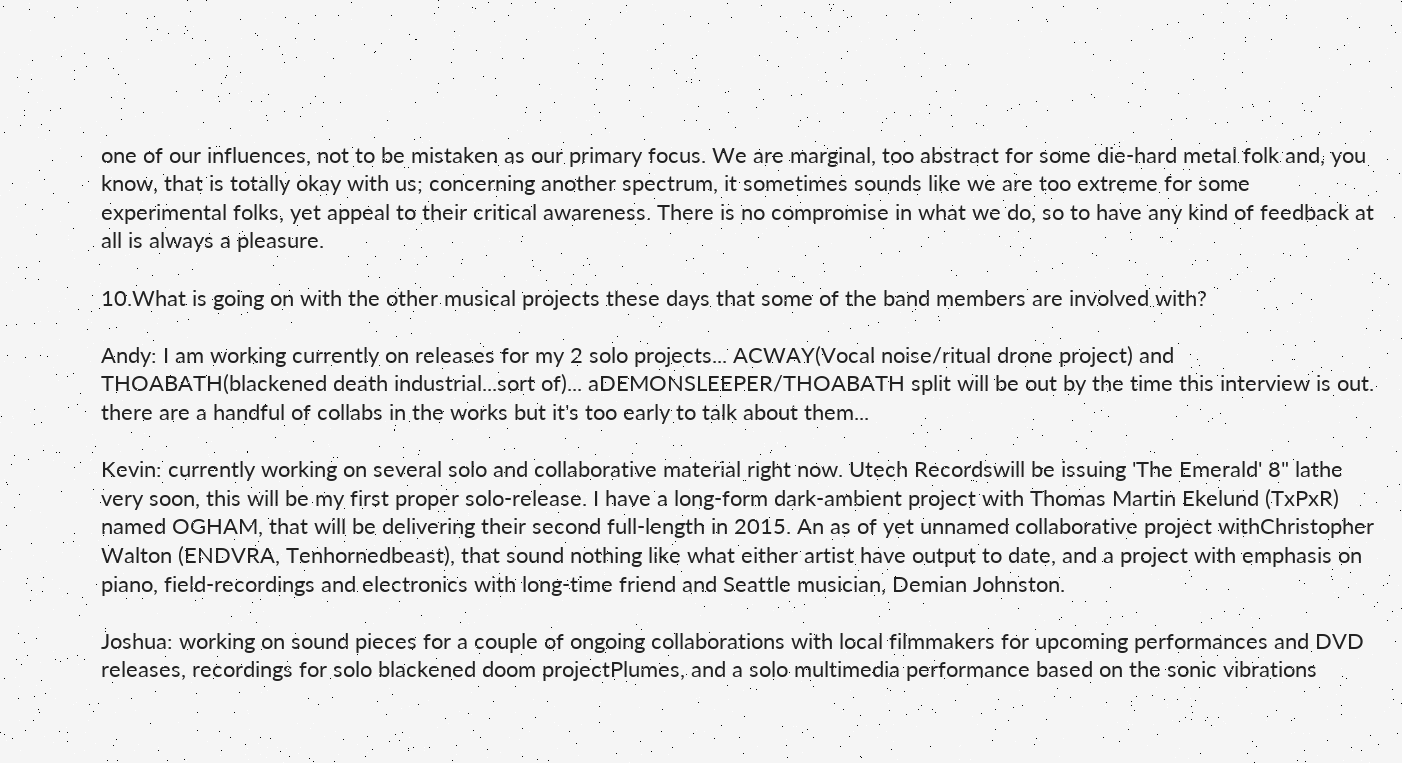one of our influences, not to be mistaken as our primary focus. We are marginal, too abstract for some die-hard metal folk and, you know, that is totally okay with us; concerning another spectrum, it sometimes sounds like we are too extreme for some experimental folks, yet appeal to their critical awareness. There is no compromise in what we do, so to have any kind of feedback at all is always a pleasure.

10.What is going on with the other musical projects these days that some of the band members are involved with?

Andy: I am working currently on releases for my 2 solo projects... ACWAY(Vocal noise/ritual drone project) and THOABATH(blackened death industrial...sort of)... aDEMONSLEEPER/THOABATH split will be out by the time this interview is out. there are a handful of collabs in the works but it's too early to talk about them...

Kevin: currently working on several solo and collaborative material right now. Utech Recordswill be issuing 'The Emerald' 8" lathe very soon, this will be my first proper solo-release. I have a long-form dark-ambient project with Thomas Martin Ekelund (TxPxR) named OGHAM, that will be delivering their second full-length in 2015. An as of yet unnamed collaborative project withChristopher Walton (ENDVRA, Tenhornedbeast), that sound nothing like what either artist have output to date, and a project with emphasis on piano, field-recordings and electronics with long-time friend and Seattle musician, Demian Johnston.

Joshua: working on sound pieces for a couple of ongoing collaborations with local filmmakers for upcoming performances and DVD releases, recordings for solo blackened doom projectPlumes, and a solo multimedia performance based on the sonic vibrations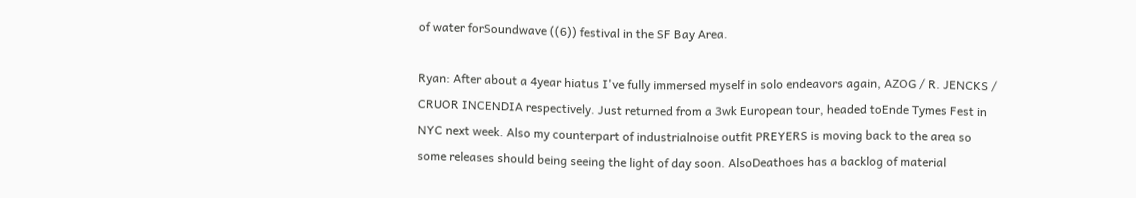of water forSoundwave ((6)) festival in the SF Bay Area.

Ryan: After about a 4year hiatus I've fully immersed myself in solo endeavors again, AZOG / R. JENCKS / CRUOR INCENDIA respectively. Just returned from a 3wk European tour, headed toEnde Tymes Fest in NYC next week. Also my counterpart of industrialnoise outfit PREYERS is moving back to the area so some releases should being seeing the light of day soon. AlsoDeathoes has a backlog of material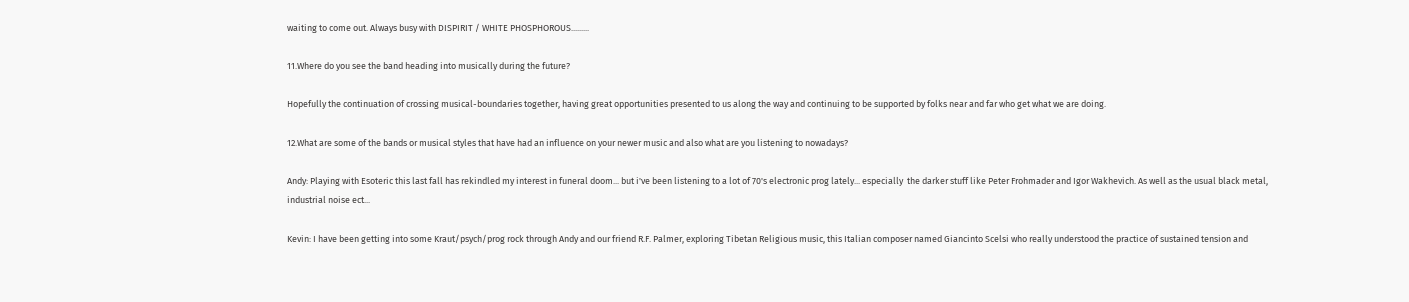waiting to come out. Always busy with DISPIRIT / WHITE PHOSPHOROUS.........

11.Where do you see the band heading into musically during the future?

Hopefully the continuation of crossing musical-boundaries together, having great opportunities presented to us along the way and continuing to be supported by folks near and far who get what we are doing.

12.What are some of the bands or musical styles that have had an influence on your newer music and also what are you listening to nowadays?

Andy: Playing with Esoteric this last fall has rekindled my interest in funeral doom... but i've been listening to a lot of 70's electronic prog lately... especially  the darker stuff like Peter Frohmader and Igor Wakhevich. As well as the usual black metal, industrial noise ect...

Kevin: I have been getting into some Kraut/psych/prog rock through Andy and our friend R.F. Palmer, exploring Tibetan Religious music, this Italian composer named Giancinto Scelsi who really understood the practice of sustained tension and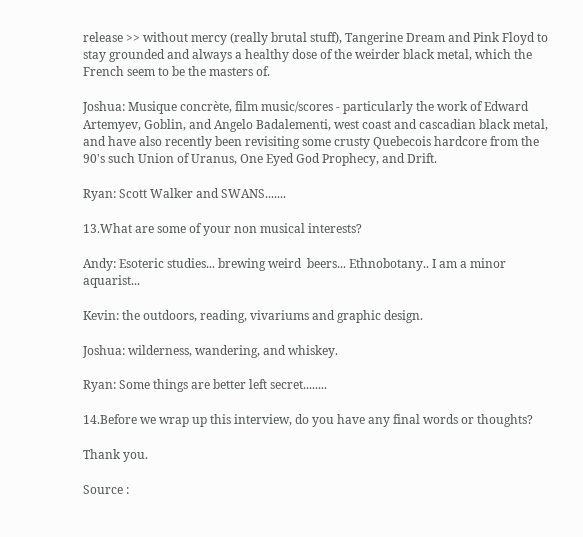release >> without mercy (really brutal stuff), Tangerine Dream and Pink Floyd to stay grounded and always a healthy dose of the weirder black metal, which the French seem to be the masters of.

Joshua: Musique concrète, film music/scores - particularly the work of Edward Artemyev, Goblin, and Angelo Badalementi, west coast and cascadian black metal, and have also recently been revisiting some crusty Quebecois hardcore from the 90's such Union of Uranus, One Eyed God Prophecy, and Drift.

Ryan: Scott Walker and SWANS.......

13.What are some of your non musical interests?

Andy: Esoteric studies... brewing weird  beers... Ethnobotany.. I am a minor aquarist...

Kevin: the outdoors, reading, vivariums and graphic design.

Joshua: wilderness, wandering, and whiskey.

Ryan: Some things are better left secret........

14.Before we wrap up this interview, do you have any final words or thoughts?

Thank you.

Source :